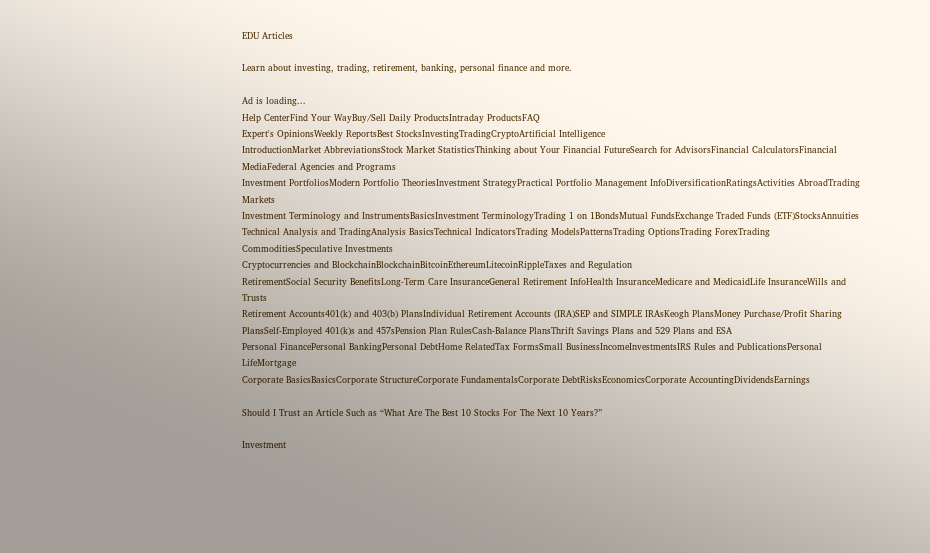EDU Articles

Learn about investing, trading, retirement, banking, personal finance and more.

Ad is loading...
Help CenterFind Your WayBuy/Sell Daily ProductsIntraday ProductsFAQ
Expert's OpinionsWeekly ReportsBest StocksInvestingTradingCryptoArtificial Intelligence
IntroductionMarket AbbreviationsStock Market StatisticsThinking about Your Financial FutureSearch for AdvisorsFinancial CalculatorsFinancial MediaFederal Agencies and Programs
Investment PortfoliosModern Portfolio TheoriesInvestment StrategyPractical Portfolio Management InfoDiversificationRatingsActivities AbroadTrading Markets
Investment Terminology and InstrumentsBasicsInvestment TerminologyTrading 1 on 1BondsMutual FundsExchange Traded Funds (ETF)StocksAnnuities
Technical Analysis and TradingAnalysis BasicsTechnical IndicatorsTrading ModelsPatternsTrading OptionsTrading ForexTrading CommoditiesSpeculative Investments
Cryptocurrencies and BlockchainBlockchainBitcoinEthereumLitecoinRippleTaxes and Regulation
RetirementSocial Security BenefitsLong-Term Care InsuranceGeneral Retirement InfoHealth InsuranceMedicare and MedicaidLife InsuranceWills and Trusts
Retirement Accounts401(k) and 403(b) PlansIndividual Retirement Accounts (IRA)SEP and SIMPLE IRAsKeogh PlansMoney Purchase/Profit Sharing PlansSelf-Employed 401(k)s and 457sPension Plan RulesCash-Balance PlansThrift Savings Plans and 529 Plans and ESA
Personal FinancePersonal BankingPersonal DebtHome RelatedTax FormsSmall BusinessIncomeInvestmentsIRS Rules and PublicationsPersonal LifeMortgage
Corporate BasicsBasicsCorporate StructureCorporate FundamentalsCorporate DebtRisksEconomicsCorporate AccountingDividendsEarnings

Should I Trust an Article Such as “What Are The Best 10 Stocks For The Next 10 Years?”

Investment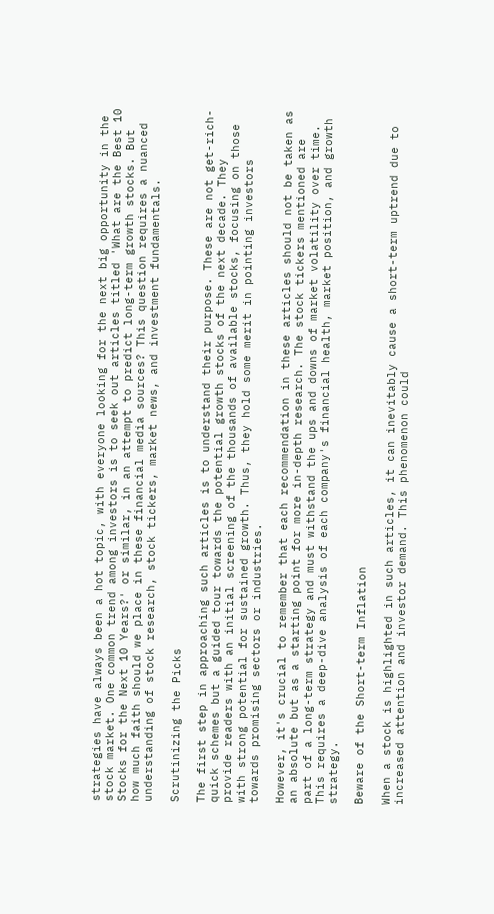strategies have always been a hot topic, with everyone looking for the next big opportunity in the stock market. One common trend among investors is to seek out articles titled 'What are the Best 10 Stocks for the Next 10 Years?' or similar, in an attempt to predict long-term growth stocks. But how much faith should we place in these financial media sources? This question requires a nuanced understanding of stock research, stock tickers, market news, and investment fundamentals.

Scrutinizing the Picks

The first step in approaching such articles is to understand their purpose. These are not get-rich-quick schemes but a guided tour towards the potential growth stocks of the next decade. They provide readers with an initial screening of the thousands of available stocks, focusing on those with strong potential for sustained growth. Thus, they hold some merit in pointing investors towards promising sectors or industries.

However, it's crucial to remember that each recommendation in these articles should not be taken as an absolute but as a starting point for more in-depth research. The stock tickers mentioned are part of a long-term strategy and must withstand the ups and downs of market volatility over time. This requires a deep-dive analysis of each company's financial health, market position, and growth strategy.

Beware of the Short-term Inflation

When a stock is highlighted in such articles, it can inevitably cause a short-term uptrend due to increased attention and investor demand. This phenomenon could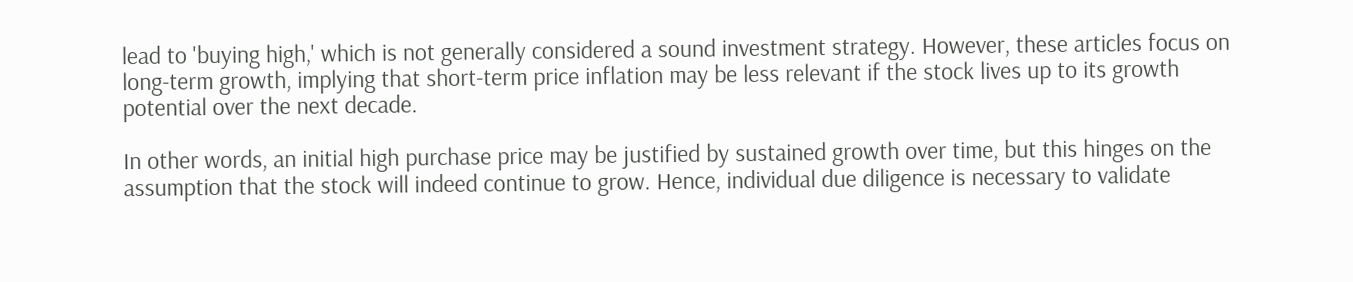lead to 'buying high,' which is not generally considered a sound investment strategy. However, these articles focus on long-term growth, implying that short-term price inflation may be less relevant if the stock lives up to its growth potential over the next decade.

In other words, an initial high purchase price may be justified by sustained growth over time, but this hinges on the assumption that the stock will indeed continue to grow. Hence, individual due diligence is necessary to validate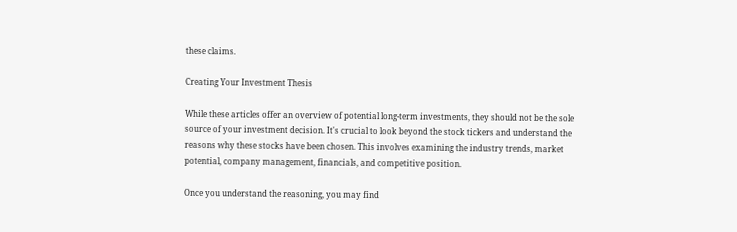these claims.

Creating Your Investment Thesis

While these articles offer an overview of potential long-term investments, they should not be the sole source of your investment decision. It's crucial to look beyond the stock tickers and understand the reasons why these stocks have been chosen. This involves examining the industry trends, market potential, company management, financials, and competitive position.

Once you understand the reasoning, you may find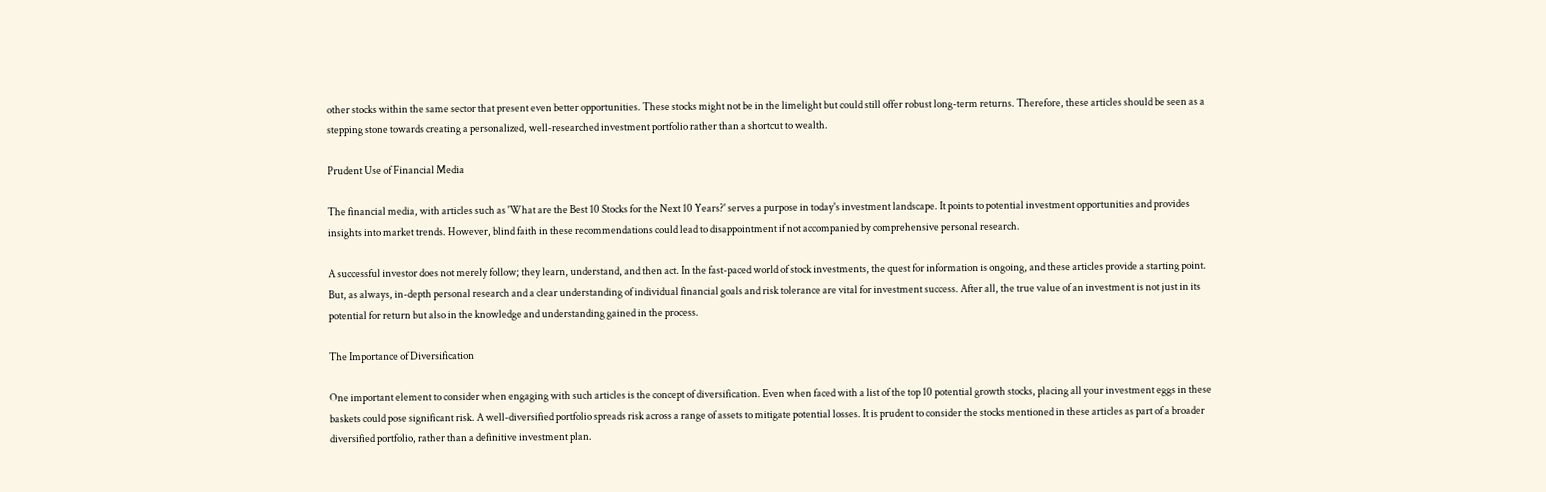other stocks within the same sector that present even better opportunities. These stocks might not be in the limelight but could still offer robust long-term returns. Therefore, these articles should be seen as a stepping stone towards creating a personalized, well-researched investment portfolio rather than a shortcut to wealth.

Prudent Use of Financial Media

The financial media, with articles such as 'What are the Best 10 Stocks for the Next 10 Years?' serves a purpose in today's investment landscape. It points to potential investment opportunities and provides insights into market trends. However, blind faith in these recommendations could lead to disappointment if not accompanied by comprehensive personal research.

A successful investor does not merely follow; they learn, understand, and then act. In the fast-paced world of stock investments, the quest for information is ongoing, and these articles provide a starting point. But, as always, in-depth personal research and a clear understanding of individual financial goals and risk tolerance are vital for investment success. After all, the true value of an investment is not just in its potential for return but also in the knowledge and understanding gained in the process.

The Importance of Diversification

One important element to consider when engaging with such articles is the concept of diversification. Even when faced with a list of the top 10 potential growth stocks, placing all your investment eggs in these baskets could pose significant risk. A well-diversified portfolio spreads risk across a range of assets to mitigate potential losses. It is prudent to consider the stocks mentioned in these articles as part of a broader diversified portfolio, rather than a definitive investment plan.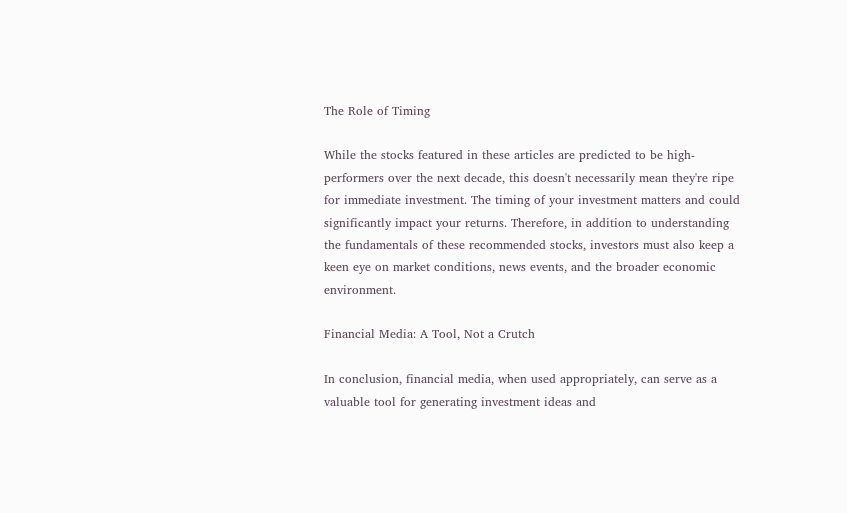The Role of Timing

While the stocks featured in these articles are predicted to be high-performers over the next decade, this doesn't necessarily mean they're ripe for immediate investment. The timing of your investment matters and could significantly impact your returns. Therefore, in addition to understanding the fundamentals of these recommended stocks, investors must also keep a keen eye on market conditions, news events, and the broader economic environment.

Financial Media: A Tool, Not a Crutch

In conclusion, financial media, when used appropriately, can serve as a valuable tool for generating investment ideas and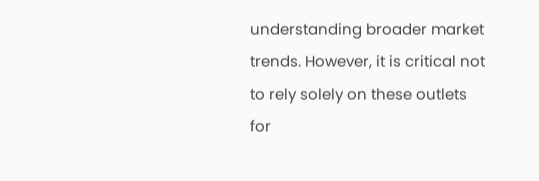understanding broader market trends. However, it is critical not to rely solely on these outlets for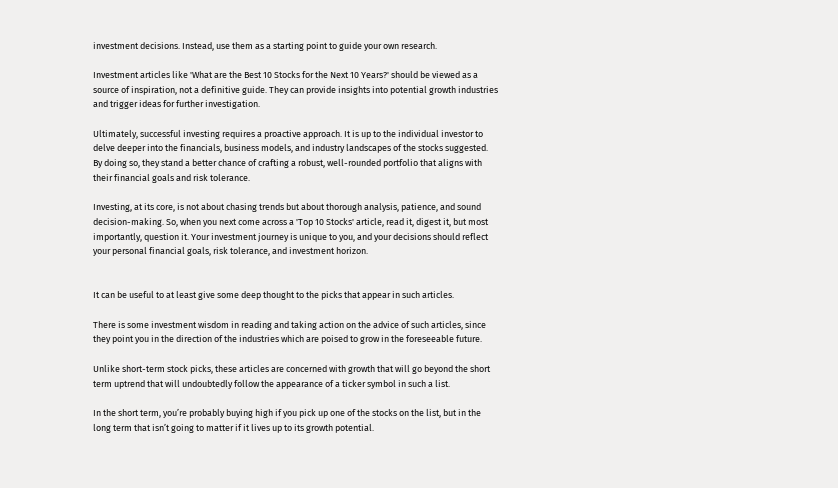investment decisions. Instead, use them as a starting point to guide your own research.

Investment articles like 'What are the Best 10 Stocks for the Next 10 Years?' should be viewed as a source of inspiration, not a definitive guide. They can provide insights into potential growth industries and trigger ideas for further investigation.

Ultimately, successful investing requires a proactive approach. It is up to the individual investor to delve deeper into the financials, business models, and industry landscapes of the stocks suggested. By doing so, they stand a better chance of crafting a robust, well-rounded portfolio that aligns with their financial goals and risk tolerance.

Investing, at its core, is not about chasing trends but about thorough analysis, patience, and sound decision-making. So, when you next come across a 'Top 10 Stocks' article, read it, digest it, but most importantly, question it. Your investment journey is unique to you, and your decisions should reflect your personal financial goals, risk tolerance, and investment horizon.


It can be useful to at least give some deep thought to the picks that appear in such articles.

There is some investment wisdom in reading and taking action on the advice of such articles, since they point you in the direction of the industries which are poised to grow in the foreseeable future.

Unlike short-term stock picks, these articles are concerned with growth that will go beyond the short term uptrend that will undoubtedly follow the appearance of a ticker symbol in such a list.

In the short term, you’re probably buying high if you pick up one of the stocks on the list, but in the long term that isn’t going to matter if it lives up to its growth potential.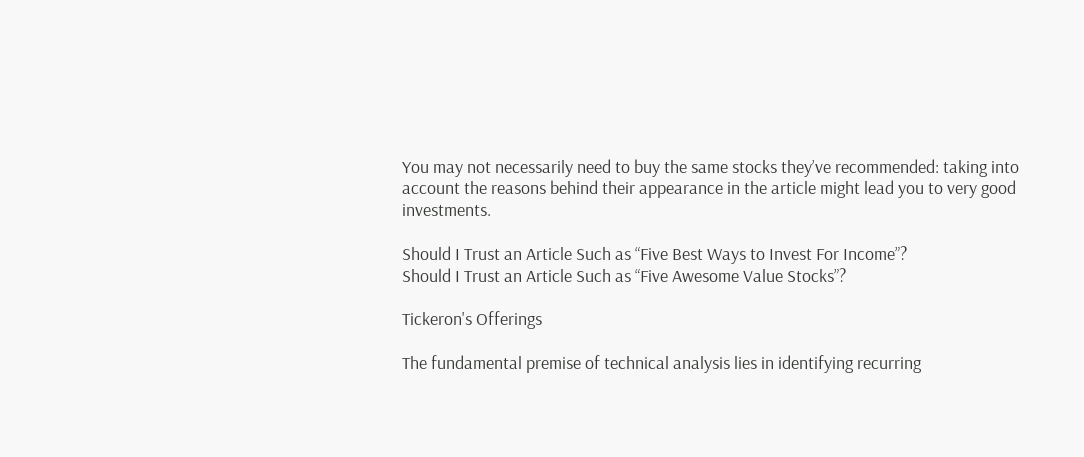You may not necessarily need to buy the same stocks they’ve recommended: taking into account the reasons behind their appearance in the article might lead you to very good investments.

Should I Trust an Article Such as “Five Best Ways to Invest For Income”?
Should I Trust an Article Such as “Five Awesome Value Stocks”?

Tickeron's Offerings

The fundamental premise of technical analysis lies in identifying recurring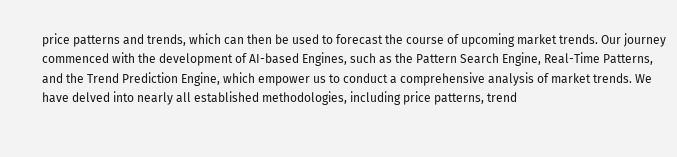price patterns and trends, which can then be used to forecast the course of upcoming market trends. Our journey commenced with the development of AI-based Engines, such as the Pattern Search Engine, Real-Time Patterns, and the Trend Prediction Engine, which empower us to conduct a comprehensive analysis of market trends. We have delved into nearly all established methodologies, including price patterns, trend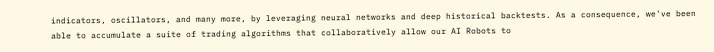indicators, oscillators, and many more, by leveraging neural networks and deep historical backtests. As a consequence, we've been able to accumulate a suite of trading algorithms that collaboratively allow our AI Robots to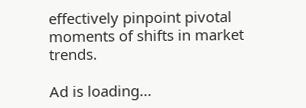effectively pinpoint pivotal moments of shifts in market trends.

Ad is loading...